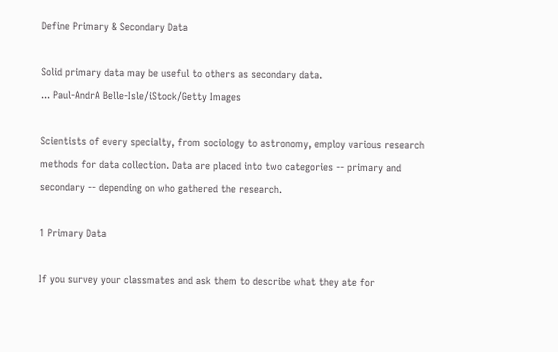Define Primary & Secondary Data

Solid primary data may be useful to others as secondary data.
... Paul-AndrA Belle-Isle/iStock/Getty Images

Scientists of every specialty, from sociology to astronomy, employ various research methods for data collection. Data are placed into two categories -- primary and secondary -- depending on who gathered the research.

1 Primary Data

If you survey your classmates and ask them to describe what they ate for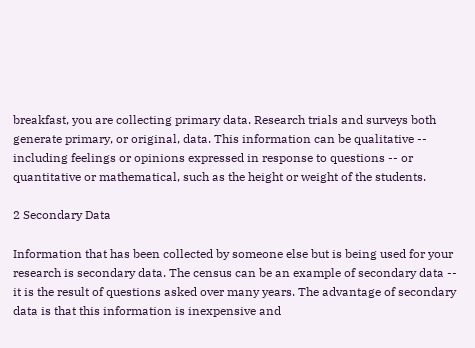breakfast, you are collecting primary data. Research trials and surveys both generate primary, or original, data. This information can be qualitative -- including feelings or opinions expressed in response to questions -- or quantitative or mathematical, such as the height or weight of the students.

2 Secondary Data

Information that has been collected by someone else but is being used for your research is secondary data. The census can be an example of secondary data -- it is the result of questions asked over many years. The advantage of secondary data is that this information is inexpensive and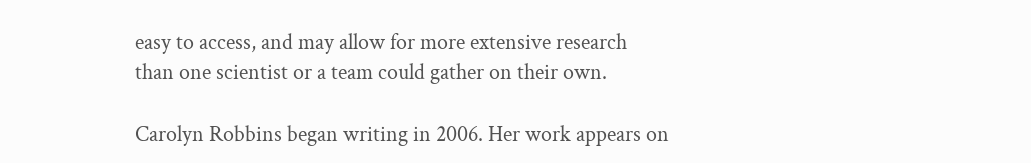easy to access, and may allow for more extensive research than one scientist or a team could gather on their own.

Carolyn Robbins began writing in 2006. Her work appears on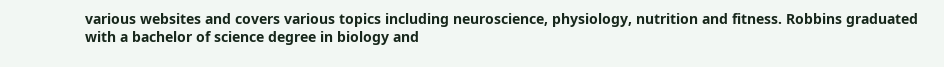various websites and covers various topics including neuroscience, physiology, nutrition and fitness. Robbins graduated with a bachelor of science degree in biology and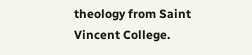theology from Saint Vincent College.